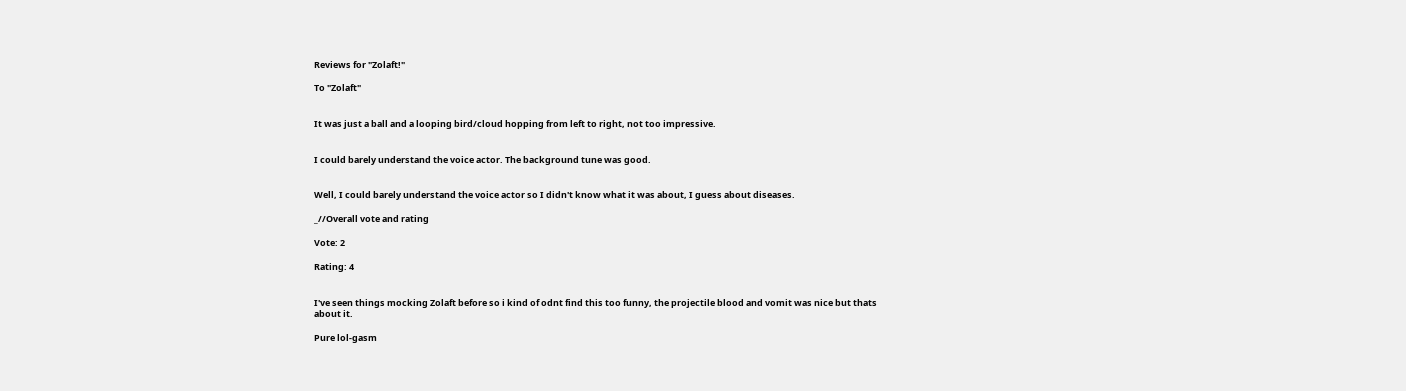Reviews for "Zolaft!"

To "Zolaft"


It was just a ball and a looping bird/cloud hopping from left to right, not too impressive.


I could barely understand the voice actor. The background tune was good.


Well, I could barely understand the voice actor so I didn't know what it was about, I guess about diseases.

_//Overall vote and rating

Vote: 2

Rating: 4


I've seen things mocking Zolaft before so i kind of odnt find this too funny, the projectile blood and vomit was nice but thats about it.

Pure lol-gasm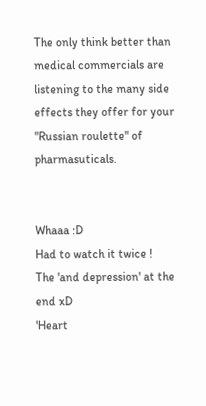The only think better than medical commercials are listening to the many side effects they offer for your "Russian roulette" of pharmasuticals.


Whaaa :D
Had to watch it twice !
The 'and depression' at the end xD
'Heart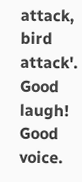attack, bird attack'.
Good laugh! Good voice.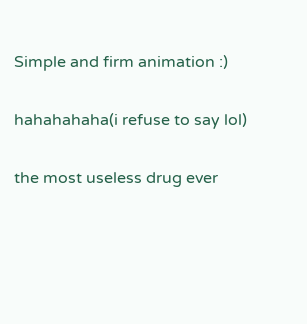Simple and firm animation :)

hahahahaha(i refuse to say lol)

the most useless drug ever